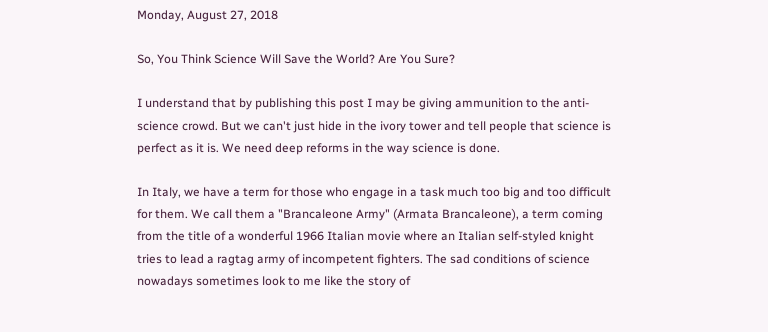Monday, August 27, 2018

So, You Think Science Will Save the World? Are You Sure?

I understand that by publishing this post I may be giving ammunition to the anti-science crowd. But we can't just hide in the ivory tower and tell people that science is perfect as it is. We need deep reforms in the way science is done.

In Italy, we have a term for those who engage in a task much too big and too difficult for them. We call them a "Brancaleone Army" (Armata Brancaleone), a term coming from the title of a wonderful 1966 Italian movie where an Italian self-styled knight tries to lead a ragtag army of incompetent fighters. The sad conditions of science nowadays sometimes look to me like the story of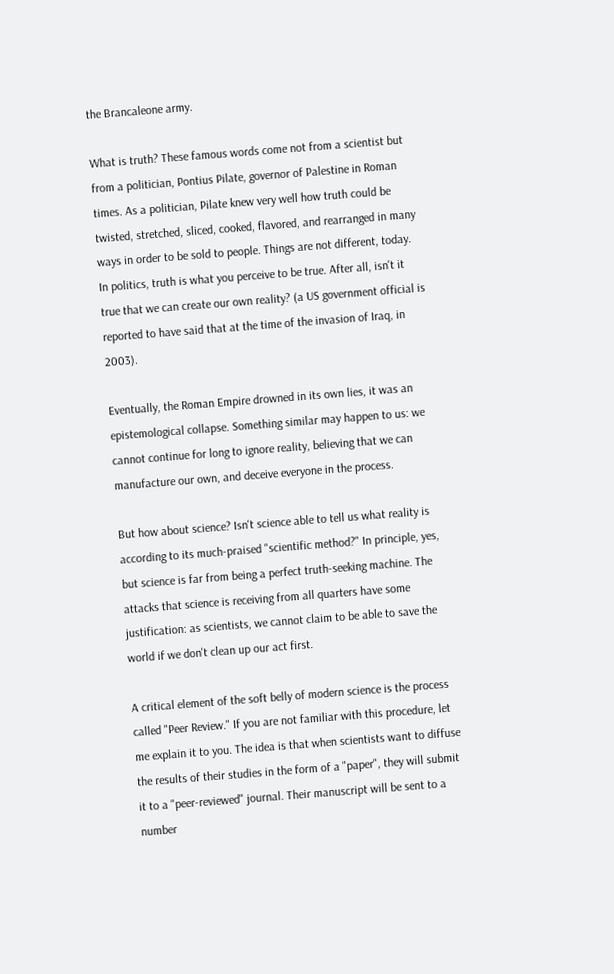the Brancaleone army.

What is truth? These famous words come not from a scientist but from a politician, Pontius Pilate, governor of Palestine in Roman times. As a politician, Pilate knew very well how truth could be twisted, stretched, sliced, cooked, flavored, and rearranged in many ways in order to be sold to people. Things are not different, today. In politics, truth is what you perceive to be true. After all, isn't it true that we can create our own reality? (a US government official is reported to have said that at the time of the invasion of Iraq, in 2003).

Eventually, the Roman Empire drowned in its own lies, it was an epistemological collapse. Something similar may happen to us: we cannot continue for long to ignore reality, believing that we can manufacture our own, and deceive everyone in the process.

But how about science? Isn't science able to tell us what reality is according to its much-praised "scientific method?" In principle, yes, but science is far from being a perfect truth-seeking machine. The attacks that science is receiving from all quarters have some justification: as scientists, we cannot claim to be able to save the world if we don't clean up our act first.

A critical element of the soft belly of modern science is the process called "Peer Review." If you are not familiar with this procedure, let me explain it to you. The idea is that when scientists want to diffuse the results of their studies in the form of a "paper", they will submit it to a "peer-reviewed" journal. Their manuscript will be sent to a number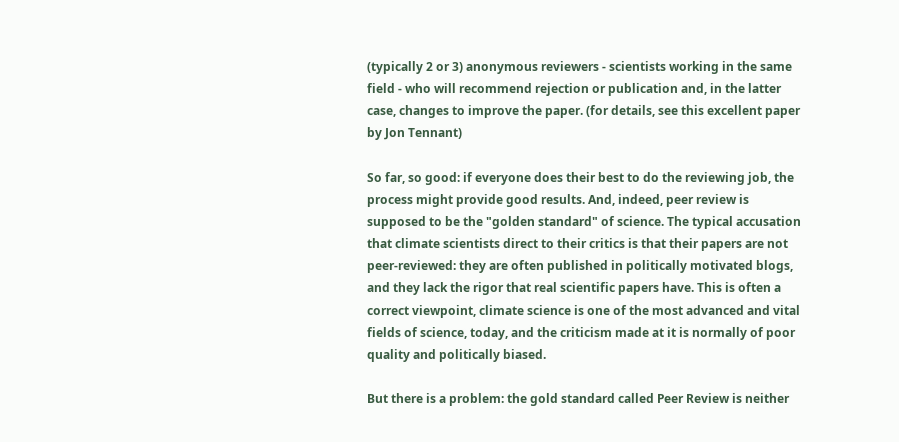(typically 2 or 3) anonymous reviewers - scientists working in the same field - who will recommend rejection or publication and, in the latter case, changes to improve the paper. (for details, see this excellent paper by Jon Tennant)

So far, so good: if everyone does their best to do the reviewing job, the process might provide good results. And, indeed, peer review is supposed to be the "golden standard" of science. The typical accusation that climate scientists direct to their critics is that their papers are not peer-reviewed: they are often published in politically motivated blogs, and they lack the rigor that real scientific papers have. This is often a correct viewpoint, climate science is one of the most advanced and vital fields of science, today, and the criticism made at it is normally of poor quality and politically biased.

But there is a problem: the gold standard called Peer Review is neither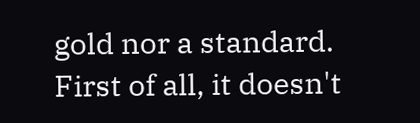gold nor a standard. First of all, it doesn't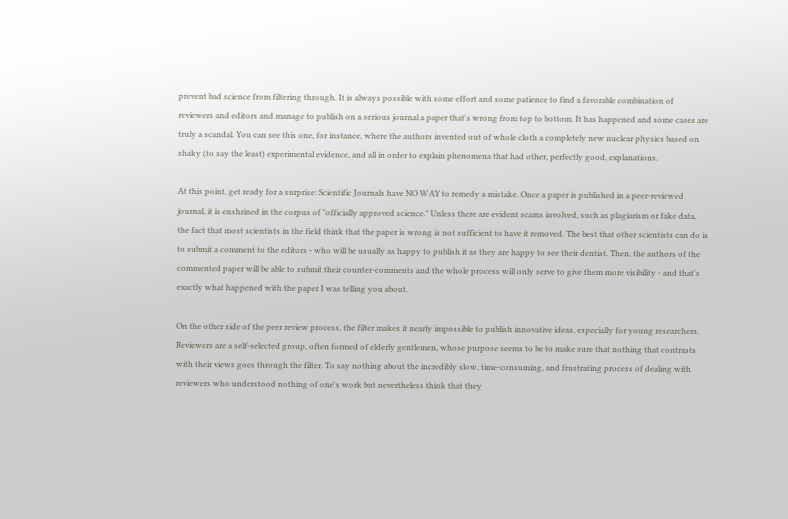prevent bad science from filtering through. It is always possible with some effort and some patience to find a favorable combination of reviewers and editors and manage to publish on a serious journal a paper that's wrong from top to bottom. It has happened and some cases are truly a scandal. You can see this one, for instance, where the authors invented out of whole cloth a completely new nuclear physics based on shaky (to say the least) experimental evidence, and all in order to explain phenomena that had other, perfectly good, explanations.

At this point, get ready for a surprise: Scientific Journals have NO WAY to remedy a mistake. Once a paper is published in a peer-reviewed journal, it is enshrined in the corpus of "officially approved science." Unless there are evident scams involved, such as plagiarism or fake data, the fact that most scientists in the field think that the paper is wrong is not sufficient to have it removed. The best that other scientists can do is to submit a comment to the editors - who will be usually as happy to publish it as they are happy to see their dentist. Then, the authors of the commented paper will be able to submit their counter-comments and the whole process will only serve to give them more visibility - and that's exactly what happened with the paper I was telling you about.

On the other side of the peer review process, the filter makes it nearly impossible to publish innovative ideas, especially for young researchers. Reviewers are a self-selected group, often formed of elderly gentlemen, whose purpose seems to be to make sure that nothing that contrasts with their views goes through the filter. To say nothing about the incredibly slow, time-consuming, and frustrating process of dealing with reviewers who understood nothing of one's work but nevertheless think that they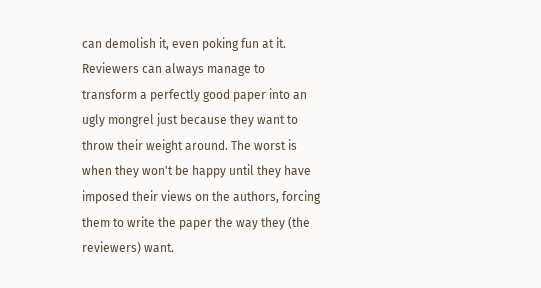can demolish it, even poking fun at it. Reviewers can always manage to transform a perfectly good paper into an ugly mongrel just because they want to throw their weight around. The worst is when they won't be happy until they have imposed their views on the authors, forcing them to write the paper the way they (the reviewers) want.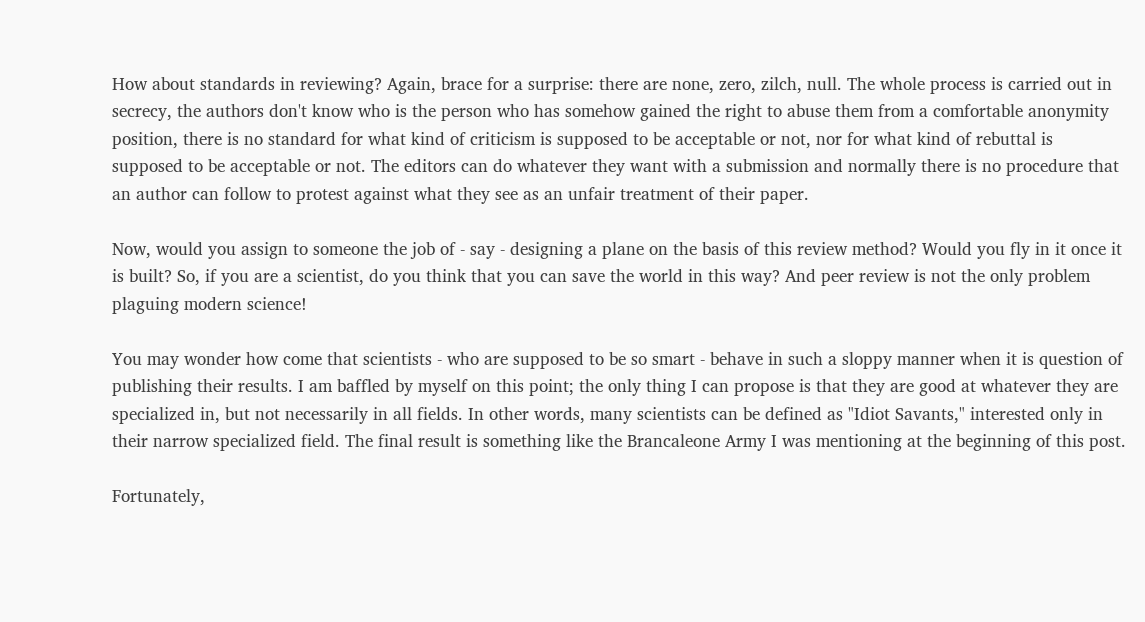How about standards in reviewing? Again, brace for a surprise: there are none, zero, zilch, null. The whole process is carried out in secrecy, the authors don't know who is the person who has somehow gained the right to abuse them from a comfortable anonymity position, there is no standard for what kind of criticism is supposed to be acceptable or not, nor for what kind of rebuttal is supposed to be acceptable or not. The editors can do whatever they want with a submission and normally there is no procedure that an author can follow to protest against what they see as an unfair treatment of their paper.

Now, would you assign to someone the job of - say - designing a plane on the basis of this review method? Would you fly in it once it is built? So, if you are a scientist, do you think that you can save the world in this way? And peer review is not the only problem plaguing modern science!

You may wonder how come that scientists - who are supposed to be so smart - behave in such a sloppy manner when it is question of publishing their results. I am baffled by myself on this point; the only thing I can propose is that they are good at whatever they are specialized in, but not necessarily in all fields. In other words, many scientists can be defined as "Idiot Savants," interested only in their narrow specialized field. The final result is something like the Brancaleone Army I was mentioning at the beginning of this post.

Fortunately,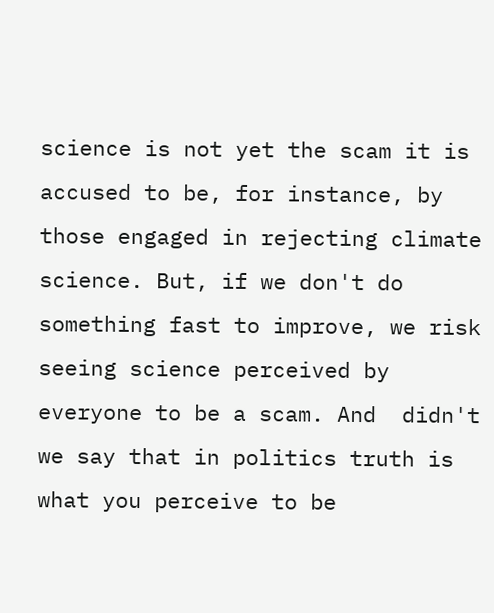science is not yet the scam it is accused to be, for instance, by those engaged in rejecting climate science. But, if we don't do something fast to improve, we risk seeing science perceived by everyone to be a scam. And  didn't we say that in politics truth is what you perceive to be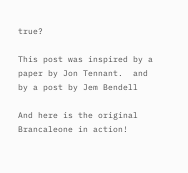true?

This post was inspired by a paper by Jon Tennant.  and by a post by Jem Bendell

And here is the original Brancaleone in action!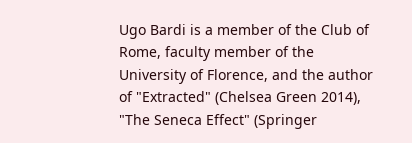Ugo Bardi is a member of the Club of Rome, faculty member of the University of Florence, and the author of "Extracted" (Chelsea Green 2014), "The Seneca Effect" (Springer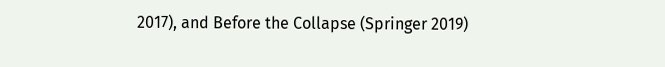2017), and Before the Collapse (Springer 2019)